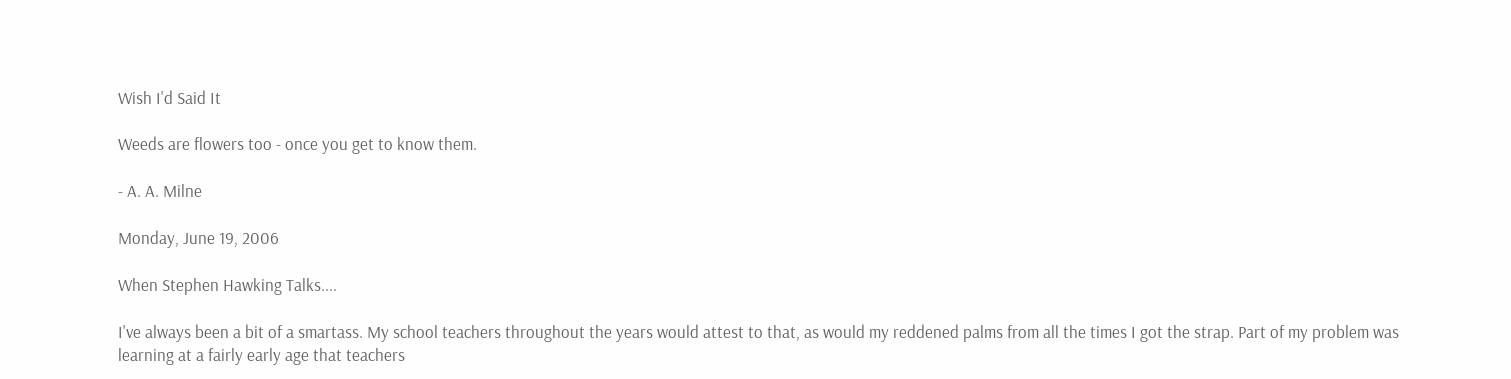Wish I'd Said It

Weeds are flowers too - once you get to know them.

- A. A. Milne

Monday, June 19, 2006

When Stephen Hawking Talks....

I've always been a bit of a smartass. My school teachers throughout the years would attest to that, as would my reddened palms from all the times I got the strap. Part of my problem was learning at a fairly early age that teachers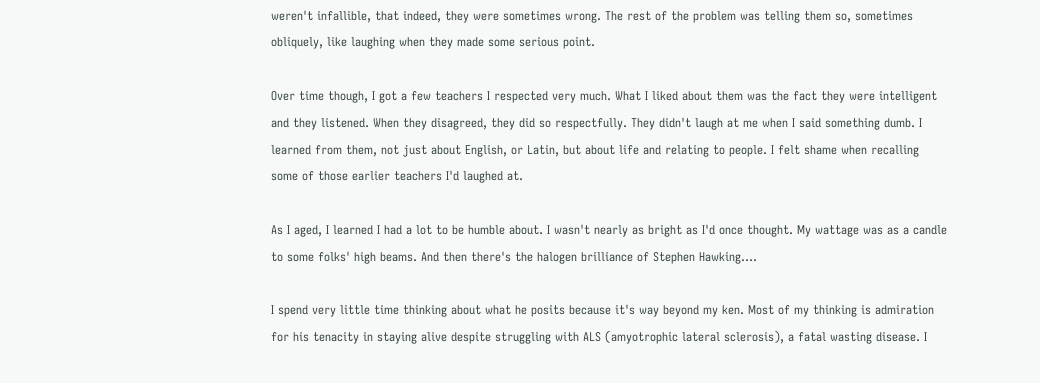weren't infallible, that indeed, they were sometimes wrong. The rest of the problem was telling them so, sometimes obliquely, like laughing when they made some serious point.

Over time though, I got a few teachers I respected very much. What I liked about them was the fact they were intelligent and they listened. When they disagreed, they did so respectfully. They didn't laugh at me when I said something dumb. I learned from them, not just about English, or Latin, but about life and relating to people. I felt shame when recalling some of those earlier teachers I'd laughed at.

As I aged, I learned I had a lot to be humble about. I wasn't nearly as bright as I'd once thought. My wattage was as a candle to some folks' high beams. And then there's the halogen brilliance of Stephen Hawking....

I spend very little time thinking about what he posits because it's way beyond my ken. Most of my thinking is admiration for his tenacity in staying alive despite struggling with ALS (amyotrophic lateral sclerosis), a fatal wasting disease. I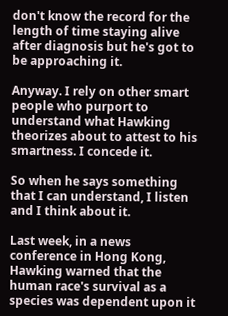don't know the record for the length of time staying alive after diagnosis but he's got to be approaching it.

Anyway. I rely on other smart people who purport to understand what Hawking theorizes about to attest to his smartness. I concede it.

So when he says something that I can understand, I listen and I think about it.

Last week, in a news conference in Hong Kong, Hawking warned that the human race's survival as a species was dependent upon it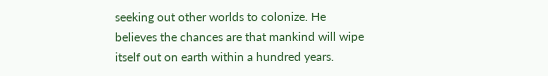seeking out other worlds to colonize. He believes the chances are that mankind will wipe itself out on earth within a hundred years.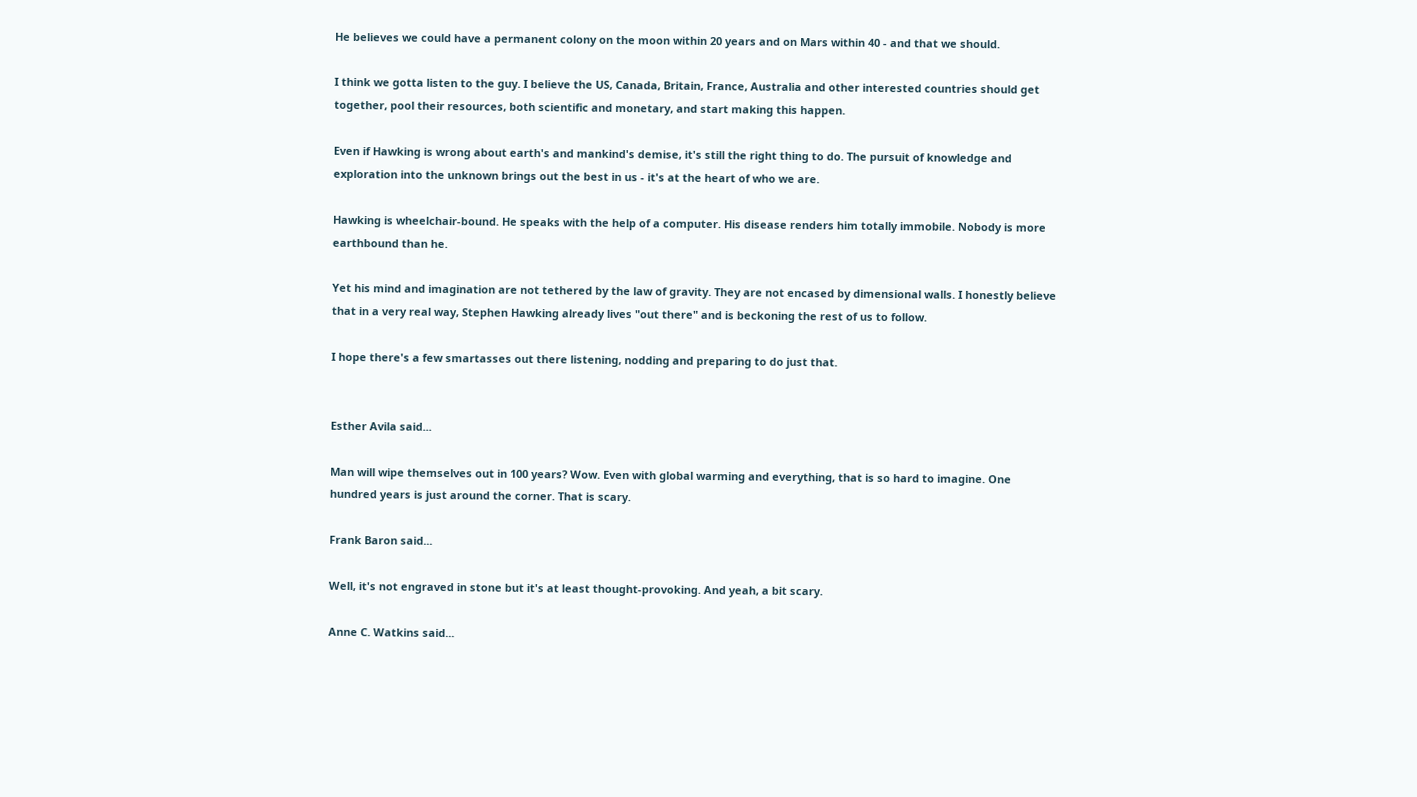He believes we could have a permanent colony on the moon within 20 years and on Mars within 40 - and that we should.

I think we gotta listen to the guy. I believe the US, Canada, Britain, France, Australia and other interested countries should get together, pool their resources, both scientific and monetary, and start making this happen.

Even if Hawking is wrong about earth's and mankind's demise, it's still the right thing to do. The pursuit of knowledge and exploration into the unknown brings out the best in us - it's at the heart of who we are.

Hawking is wheelchair-bound. He speaks with the help of a computer. His disease renders him totally immobile. Nobody is more earthbound than he.

Yet his mind and imagination are not tethered by the law of gravity. They are not encased by dimensional walls. I honestly believe that in a very real way, Stephen Hawking already lives "out there" and is beckoning the rest of us to follow.

I hope there's a few smartasses out there listening, nodding and preparing to do just that.


Esther Avila said...

Man will wipe themselves out in 100 years? Wow. Even with global warming and everything, that is so hard to imagine. One hundred years is just around the corner. That is scary.

Frank Baron said...

Well, it's not engraved in stone but it's at least thought-provoking. And yeah, a bit scary.

Anne C. Watkins said...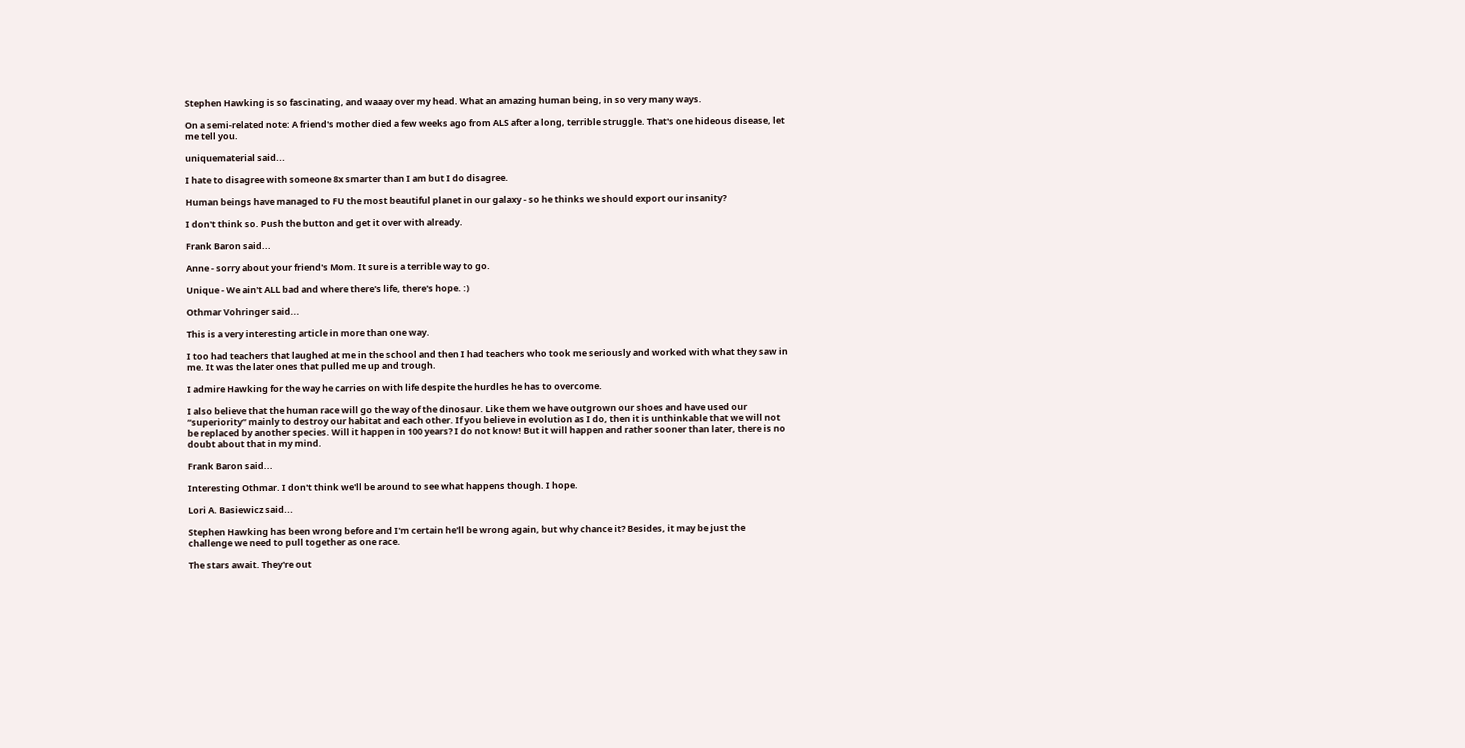Stephen Hawking is so fascinating, and waaay over my head. What an amazing human being, in so very many ways.

On a semi-related note: A friend's mother died a few weeks ago from ALS after a long, terrible struggle. That's one hideous disease, let me tell you.

uniquematerial said...

I hate to disagree with someone 8x smarter than I am but I do disagree.

Human beings have managed to FU the most beautiful planet in our galaxy - so he thinks we should export our insanity?

I don't think so. Push the button and get it over with already.

Frank Baron said...

Anne - sorry about your friend's Mom. It sure is a terrible way to go.

Unique - We ain't ALL bad and where there's life, there's hope. :)

Othmar Vohringer said...

This is a very interesting article in more than one way.

I too had teachers that laughed at me in the school and then I had teachers who took me seriously and worked with what they saw in me. It was the later ones that pulled me up and trough.

I admire Hawking for the way he carries on with life despite the hurdles he has to overcome.

I also believe that the human race will go the way of the dinosaur. Like them we have outgrown our shoes and have used our “superiority” mainly to destroy our habitat and each other. If you believe in evolution as I do, then it is unthinkable that we will not be replaced by another species. Will it happen in 100 years? I do not know! But it will happen and rather sooner than later, there is no doubt about that in my mind.

Frank Baron said...

Interesting Othmar. I don't think we'll be around to see what happens though. I hope.

Lori A. Basiewicz said...

Stephen Hawking has been wrong before and I'm certain he'll be wrong again, but why chance it? Besides, it may be just the challenge we need to pull together as one race.

The stars await. They're out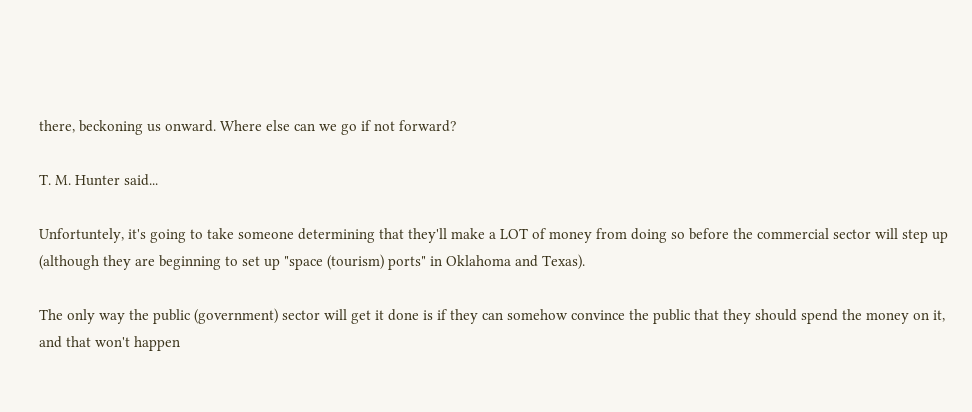there, beckoning us onward. Where else can we go if not forward?

T. M. Hunter said...

Unfortuntely, it's going to take someone determining that they'll make a LOT of money from doing so before the commercial sector will step up (although they are beginning to set up "space (tourism) ports" in Oklahoma and Texas).

The only way the public (government) sector will get it done is if they can somehow convince the public that they should spend the money on it, and that won't happen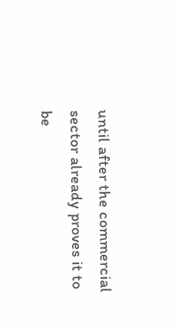until after the commercial sector already proves it to be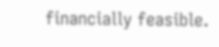financially feasible.